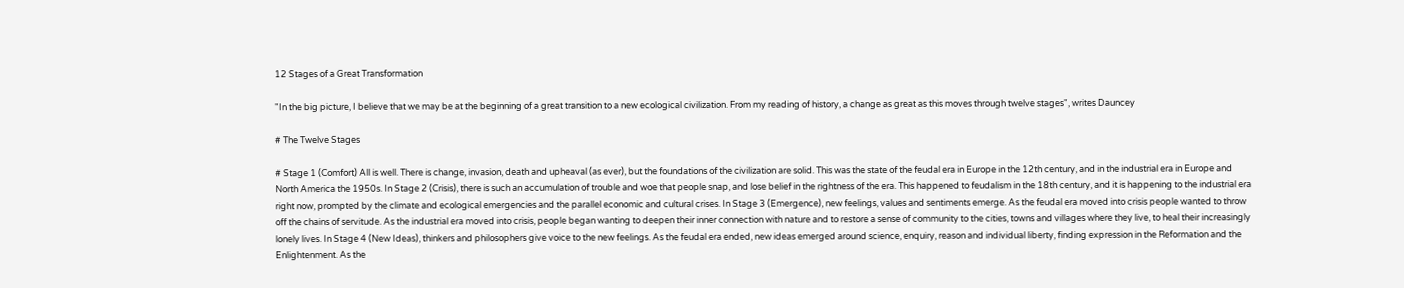12 Stages of a Great Transformation

"In the big picture, I believe that we may be at the beginning of a great transition to a new ecological civilization. From my reading of history, a change as great as this moves through twelve stages", writes Dauncey

# The Twelve Stages

# Stage 1 (Comfort) All is well. There is change, invasion, death and upheaval (as ever), but the foundations of the civilization are solid. This was the state of the feudal era in Europe in the 12th century, and in the industrial era in Europe and North America the 1950s. In Stage 2 (Crisis), there is such an accumulation of trouble and woe that people snap, and lose belief in the rightness of the era. This happened to feudalism in the 18th century, and it is happening to the industrial era right now, prompted by the climate and ecological emergencies and the parallel economic and cultural crises. In Stage 3 (Emergence), new feelings, values and sentiments emerge. As the feudal era moved into crisis people wanted to throw off the chains of servitude. As the industrial era moved into crisis, people began wanting to deepen their inner connection with nature and to restore a sense of community to the cities, towns and villages where they live, to heal their increasingly lonely lives. In Stage 4 (New Ideas), thinkers and philosophers give voice to the new feelings. As the feudal era ended, new ideas emerged around science, enquiry, reason and individual liberty, finding expression in the Reformation and the Enlightenment. As the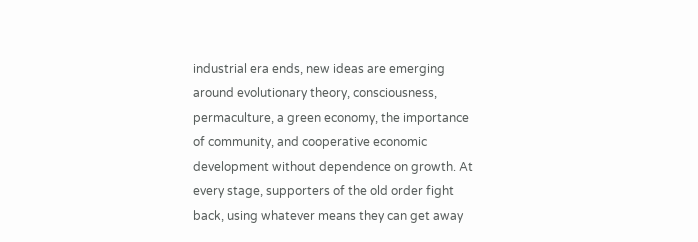industrial era ends, new ideas are emerging around evolutionary theory, consciousness, permaculture, a green economy, the importance of community, and cooperative economic development without dependence on growth. At every stage, supporters of the old order fight back, using whatever means they can get away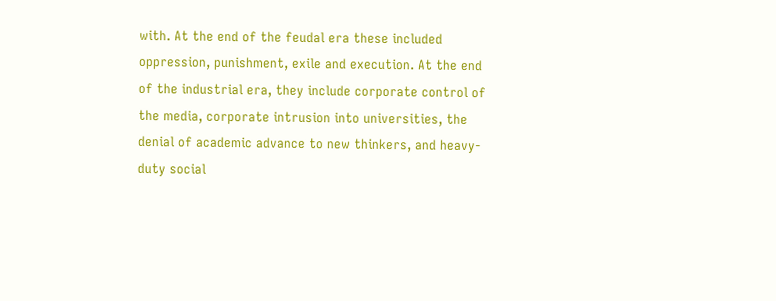with. At the end of the feudal era these included oppression, punishment, exile and execution. At the end of the industrial era, they include corporate control of the media, corporate intrusion into universities, the denial of academic advance to new thinkers, and heavy-duty social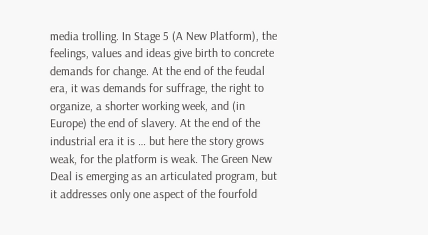media trolling. In Stage 5 (A New Platform), the feelings, values and ideas give birth to concrete demands for change. At the end of the feudal era, it was demands for suffrage, the right to organize, a shorter working week, and (in Europe) the end of slavery. At the end of the industrial era it is … but here the story grows weak, for the platform is weak. The Green New Deal is emerging as an articulated program, but it addresses only one aspect of the fourfold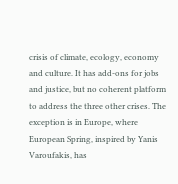crisis of climate, ecology, economy and culture. It has add-ons for jobs and justice, but no coherent platform to address the three other crises. The exception is in Europe, where European Spring, inspired by Yanis Varoufakis, has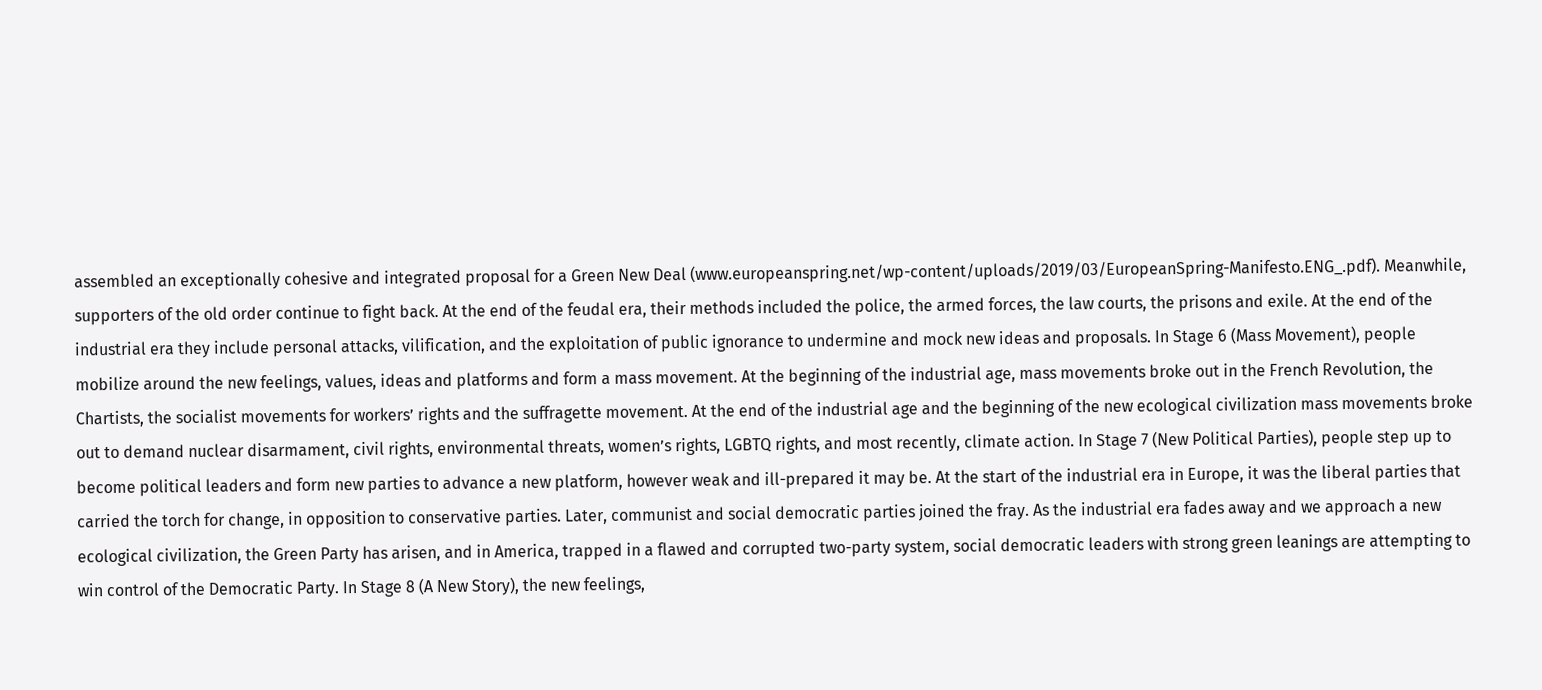assembled an exceptionally cohesive and integrated proposal for a Green New Deal (www.europeanspring.net/wp-content/uploads/2019/03/EuropeanSpring-Manifesto.ENG_.pdf). Meanwhile, supporters of the old order continue to fight back. At the end of the feudal era, their methods included the police, the armed forces, the law courts, the prisons and exile. At the end of the industrial era they include personal attacks, vilification, and the exploitation of public ignorance to undermine and mock new ideas and proposals. In Stage 6 (Mass Movement), people mobilize around the new feelings, values, ideas and platforms and form a mass movement. At the beginning of the industrial age, mass movements broke out in the French Revolution, the Chartists, the socialist movements for workers’ rights and the suffragette movement. At the end of the industrial age and the beginning of the new ecological civilization mass movements broke out to demand nuclear disarmament, civil rights, environmental threats, women’s rights, LGBTQ rights, and most recently, climate action. In Stage 7 (New Political Parties), people step up to become political leaders and form new parties to advance a new platform, however weak and ill-prepared it may be. At the start of the industrial era in Europe, it was the liberal parties that carried the torch for change, in opposition to conservative parties. Later, communist and social democratic parties joined the fray. As the industrial era fades away and we approach a new ecological civilization, the Green Party has arisen, and in America, trapped in a flawed and corrupted two-party system, social democratic leaders with strong green leanings are attempting to win control of the Democratic Party. In Stage 8 (A New Story), the new feelings,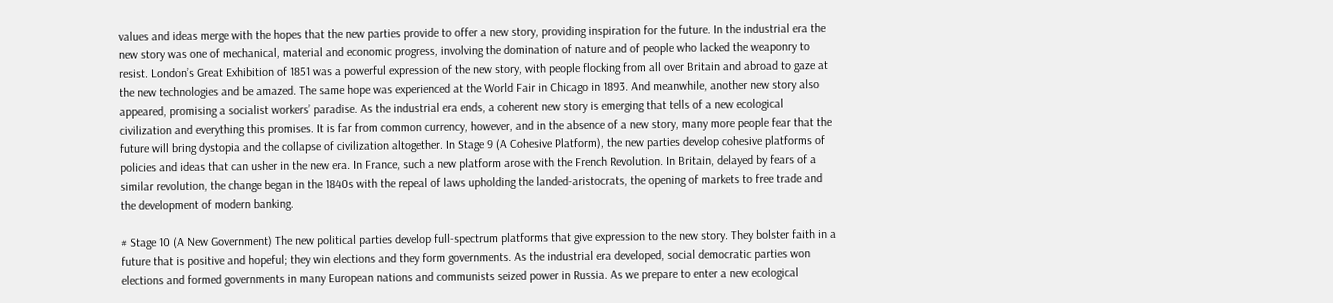values and ideas merge with the hopes that the new parties provide to offer a new story, providing inspiration for the future. In the industrial era the new story was one of mechanical, material and economic progress, involving the domination of nature and of people who lacked the weaponry to resist. London’s Great Exhibition of 1851 was a powerful expression of the new story, with people flocking from all over Britain and abroad to gaze at the new technologies and be amazed. The same hope was experienced at the World Fair in Chicago in 1893. And meanwhile, another new story also appeared, promising a socialist workers’ paradise. As the industrial era ends, a coherent new story is emerging that tells of a new ecological civilization and everything this promises. It is far from common currency, however, and in the absence of a new story, many more people fear that the future will bring dystopia and the collapse of civilization altogether. In Stage 9 (A Cohesive Platform), the new parties develop cohesive platforms of policies and ideas that can usher in the new era. In France, such a new platform arose with the French Revolution. In Britain, delayed by fears of a similar revolution, the change began in the 1840s with the repeal of laws upholding the landed-aristocrats, the opening of markets to free trade and the development of modern banking.

# Stage 10 (A New Government) The new political parties develop full-spectrum platforms that give expression to the new story. They bolster faith in a future that is positive and hopeful; they win elections and they form governments. As the industrial era developed, social democratic parties won elections and formed governments in many European nations and communists seized power in Russia. As we prepare to enter a new ecological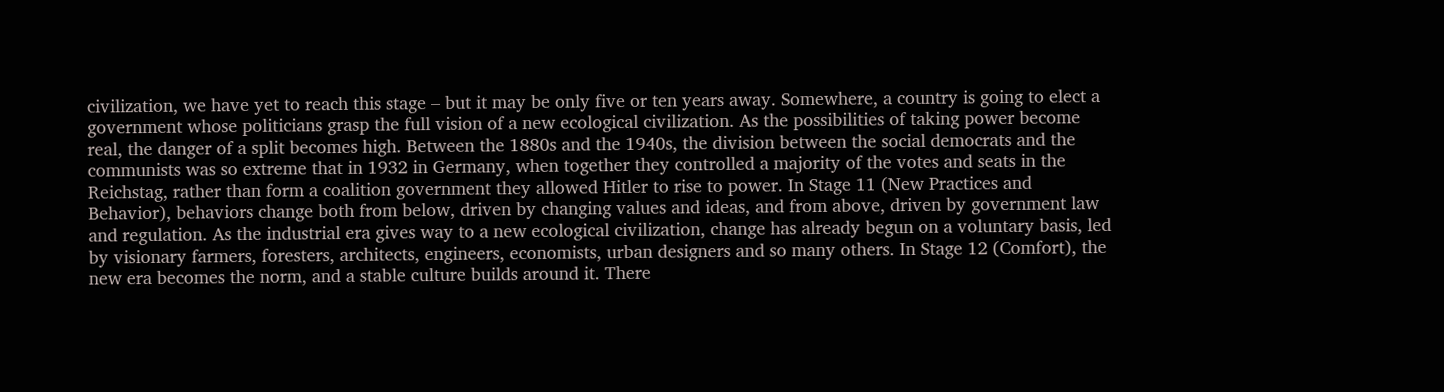civilization, we have yet to reach this stage – but it may be only five or ten years away. Somewhere, a country is going to elect a government whose politicians grasp the full vision of a new ecological civilization. As the possibilities of taking power become real, the danger of a split becomes high. Between the 1880s and the 1940s, the division between the social democrats and the communists was so extreme that in 1932 in Germany, when together they controlled a majority of the votes and seats in the Reichstag, rather than form a coalition government they allowed Hitler to rise to power. In Stage 11 (New Practices and Behavior), behaviors change both from below, driven by changing values and ideas, and from above, driven by government law and regulation. As the industrial era gives way to a new ecological civilization, change has already begun on a voluntary basis, led by visionary farmers, foresters, architects, engineers, economists, urban designers and so many others. In Stage 12 (Comfort), the new era becomes the norm, and a stable culture builds around it. There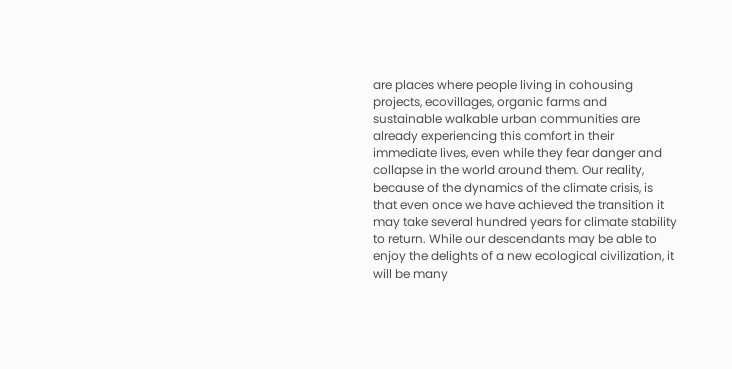are places where people living in cohousing projects, ecovillages, organic farms and sustainable walkable urban communities are already experiencing this comfort in their immediate lives, even while they fear danger and collapse in the world around them. Our reality, because of the dynamics of the climate crisis, is that even once we have achieved the transition it may take several hundred years for climate stability to return. While our descendants may be able to enjoy the delights of a new ecological civilization, it will be many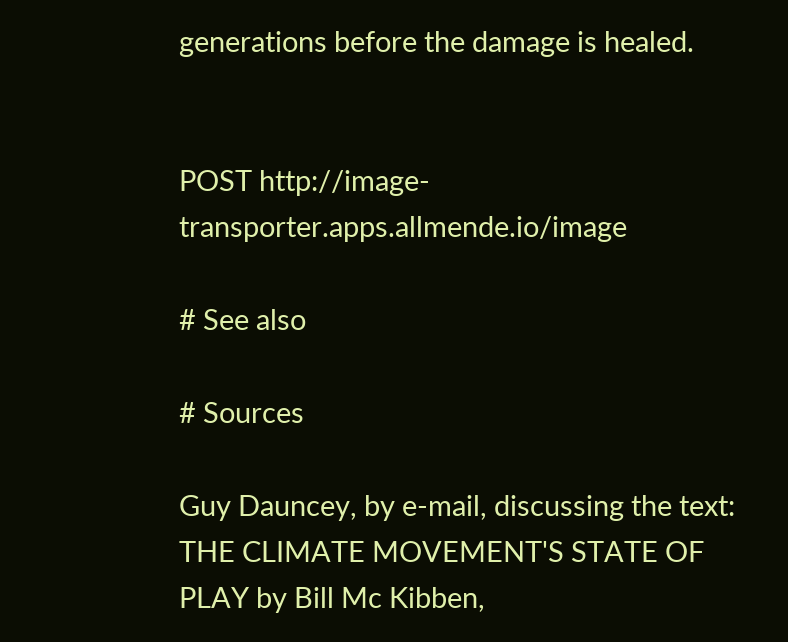generations before the damage is healed.


POST http://image-transporter.apps.allmende.io/image

# See also

# Sources

Guy Dauncey, by e-mail, discussing the text: THE CLIMATE MOVEMENT'S STATE OF PLAY by Bill Mc Kibben,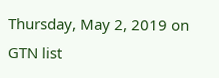Thursday, May 2, 2019 on GTN list